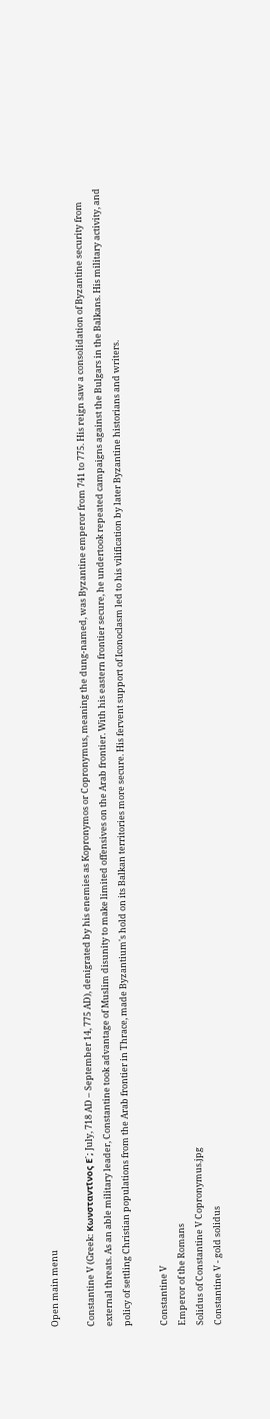Open main menu

Constantine V (Greek: Κωνσταντῖνος Ε΄; July, 718 AD – September 14, 775 AD), denigrated by his enemies as Kopronymos or Copronymus, meaning the dung-named, was Byzantine emperor from 741 to 775. His reign saw a consolidation of Byzantine security from external threats. As an able military leader, Constantine took advantage of Muslim disunity to make limited offensives on the Arab frontier. With his eastern frontier secure, he undertook repeated campaigns against the Bulgars in the Balkans. His military activity, and policy of settling Christian populations from the Arab frontier in Thrace, made Byzantium's hold on its Balkan territories more secure. His fervent support of Iconoclasm led to his vilification by later Byzantine historians and writers.

Constantine V
Emperor of the Romans
Solidus of Constantine V Copronymus.jpg
Constantine V - gold solidus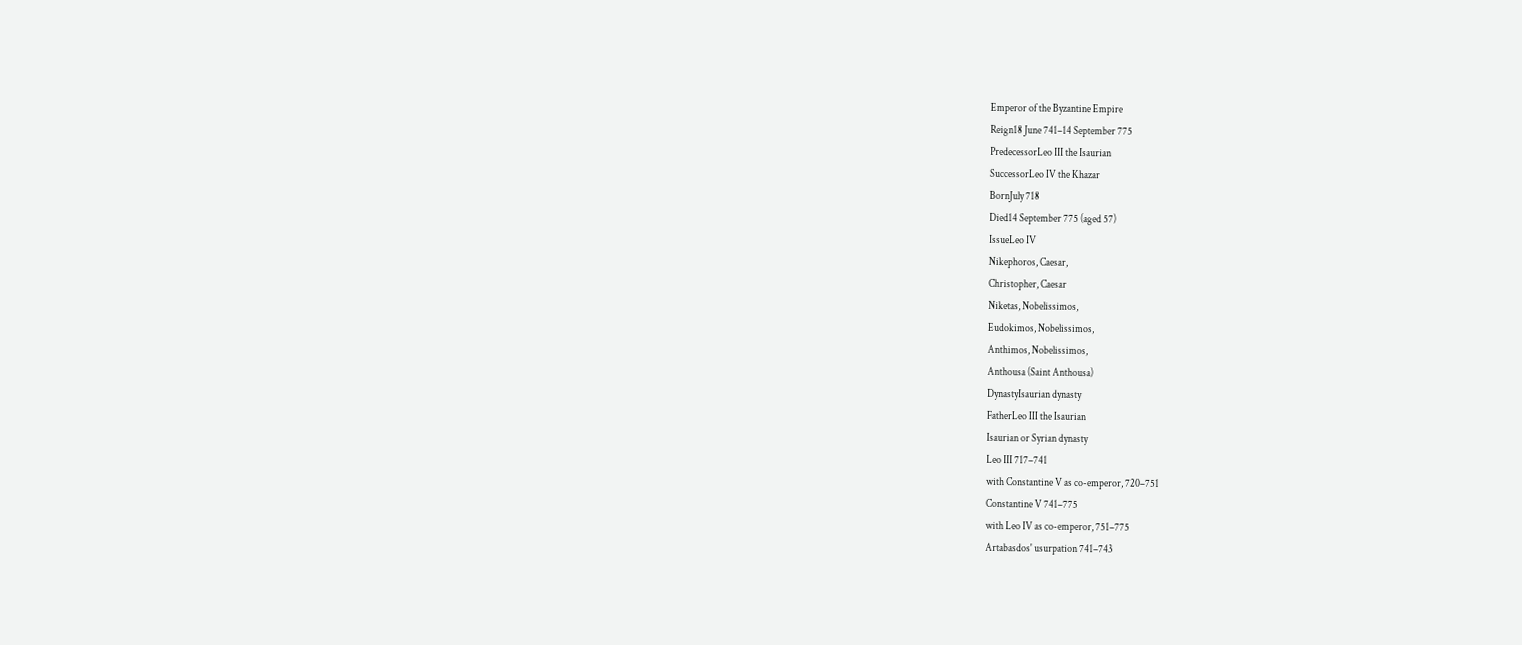Emperor of the Byzantine Empire
Reign18 June 741–14 September 775
PredecessorLeo III the Isaurian
SuccessorLeo IV the Khazar
BornJuly 718
Died14 September 775 (aged 57)
IssueLeo IV
Nikephoros, Caesar,
Christopher, Caesar
Niketas, Nobelissimos,
Eudokimos, Nobelissimos,
Anthimos, Nobelissimos,
Anthousa (Saint Anthousa)
DynastyIsaurian dynasty
FatherLeo III the Isaurian
Isaurian or Syrian dynasty
Leo III 717–741
with Constantine V as co-emperor, 720–751
Constantine V 741–775
with Leo IV as co-emperor, 751–775
Artabasdos' usurpation 741–743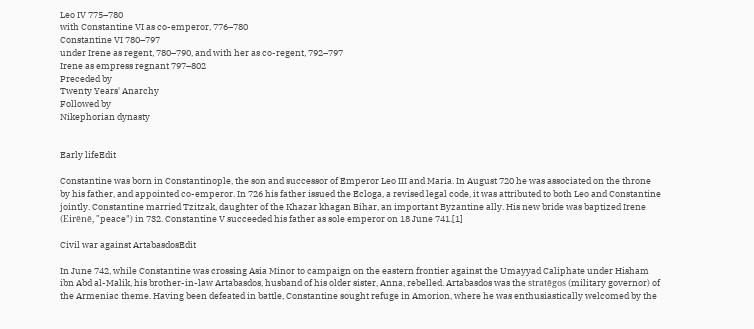Leo IV 775–780
with Constantine VI as co-emperor, 776–780
Constantine VI 780–797
under Irene as regent, 780–790, and with her as co-regent, 792–797
Irene as empress regnant 797–802
Preceded by
Twenty Years' Anarchy
Followed by
Nikephorian dynasty


Early lifeEdit

Constantine was born in Constantinople, the son and successor of Emperor Leo III and Maria. In August 720 he was associated on the throne by his father, and appointed co-emperor. In 726 his father issued the Ecloga, a revised legal code, it was attributed to both Leo and Constantine jointly. Constantine married Tzitzak, daughter of the Khazar khagan Bihar, an important Byzantine ally. His new bride was baptized Irene (Eirēnē, "peace") in 732. Constantine V succeeded his father as sole emperor on 18 June 741.[1]

Civil war against ArtabasdosEdit

In June 742, while Constantine was crossing Asia Minor to campaign on the eastern frontier against the Umayyad Caliphate under Hisham ibn Abd al-Malik, his brother-in-law Artabasdos, husband of his older sister, Anna, rebelled. Artabasdos was the stratēgos (military governor) of the Armeniac theme. Having been defeated in battle, Constantine sought refuge in Amorion, where he was enthusiastically welcomed by the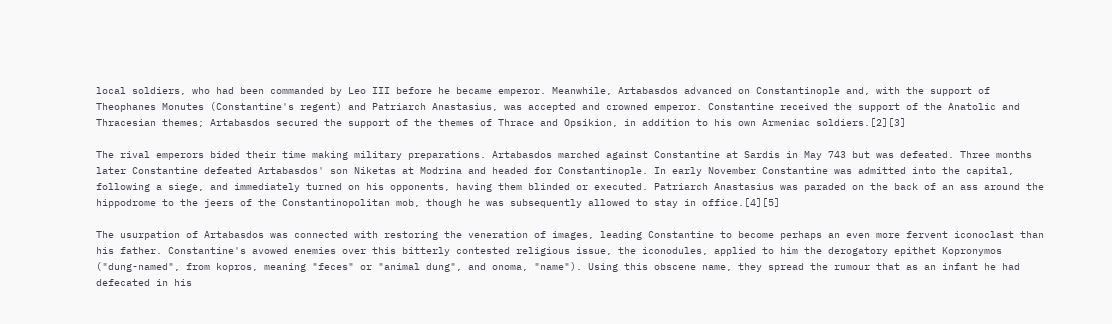local soldiers, who had been commanded by Leo III before he became emperor. Meanwhile, Artabasdos advanced on Constantinople and, with the support of Theophanes Monutes (Constantine's regent) and Patriarch Anastasius, was accepted and crowned emperor. Constantine received the support of the Anatolic and Thracesian themes; Artabasdos secured the support of the themes of Thrace and Opsikion, in addition to his own Armeniac soldiers.[2][3]

The rival emperors bided their time making military preparations. Artabasdos marched against Constantine at Sardis in May 743 but was defeated. Three months later Constantine defeated Artabasdos' son Niketas at Modrina and headed for Constantinople. In early November Constantine was admitted into the capital, following a siege, and immediately turned on his opponents, having them blinded or executed. Patriarch Anastasius was paraded on the back of an ass around the hippodrome to the jeers of the Constantinopolitan mob, though he was subsequently allowed to stay in office.[4][5]

The usurpation of Artabasdos was connected with restoring the veneration of images, leading Constantine to become perhaps an even more fervent iconoclast than his father. Constantine's avowed enemies over this bitterly contested religious issue, the iconodules, applied to him the derogatory epithet Kopronymos ("dung-named", from kopros, meaning "feces" or "animal dung", and onoma, "name"). Using this obscene name, they spread the rumour that as an infant he had defecated in his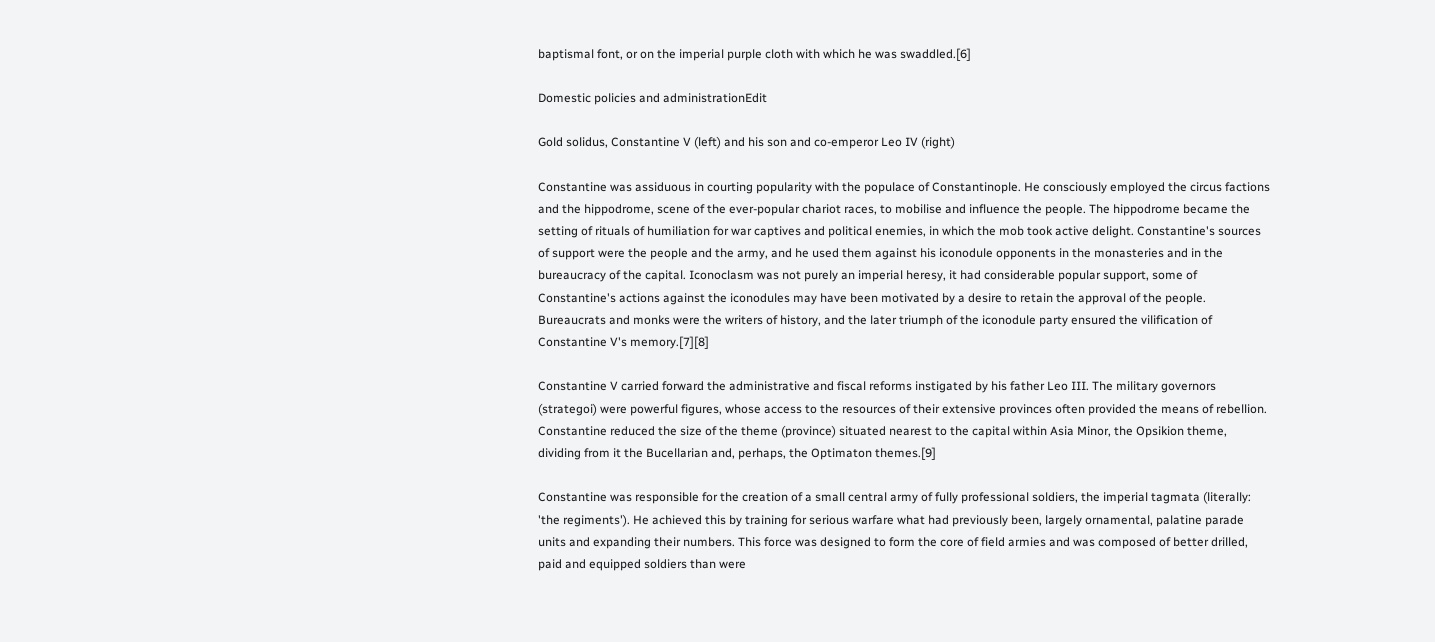baptismal font, or on the imperial purple cloth with which he was swaddled.[6]

Domestic policies and administrationEdit

Gold solidus, Constantine V (left) and his son and co-emperor Leo IV (right)

Constantine was assiduous in courting popularity with the populace of Constantinople. He consciously employed the circus factions and the hippodrome, scene of the ever-popular chariot races, to mobilise and influence the people. The hippodrome became the setting of rituals of humiliation for war captives and political enemies, in which the mob took active delight. Constantine's sources of support were the people and the army, and he used them against his iconodule opponents in the monasteries and in the bureaucracy of the capital. Iconoclasm was not purely an imperial heresy, it had considerable popular support, some of Constantine's actions against the iconodules may have been motivated by a desire to retain the approval of the people. Bureaucrats and monks were the writers of history, and the later triumph of the iconodule party ensured the vilification of Constantine V's memory.[7][8]

Constantine V carried forward the administrative and fiscal reforms instigated by his father Leo III. The military governors (strategoi) were powerful figures, whose access to the resources of their extensive provinces often provided the means of rebellion. Constantine reduced the size of the theme (province) situated nearest to the capital within Asia Minor, the Opsikion theme, dividing from it the Bucellarian and, perhaps, the Optimaton themes.[9]

Constantine was responsible for the creation of a small central army of fully professional soldiers, the imperial tagmata (literally: 'the regiments'). He achieved this by training for serious warfare what had previously been, largely ornamental, palatine parade units and expanding their numbers. This force was designed to form the core of field armies and was composed of better drilled, paid and equipped soldiers than were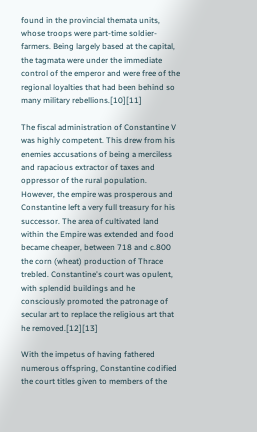found in the provincial themata units, whose troops were part-time soldier-farmers. Being largely based at the capital, the tagmata were under the immediate control of the emperor and were free of the regional loyalties that had been behind so many military rebellions.[10][11]

The fiscal administration of Constantine V was highly competent. This drew from his enemies accusations of being a merciless and rapacious extractor of taxes and oppressor of the rural population. However, the empire was prosperous and Constantine left a very full treasury for his successor. The area of cultivated land within the Empire was extended and food became cheaper, between 718 and c.800 the corn (wheat) production of Thrace trebled. Constantine's court was opulent, with splendid buildings and he consciously promoted the patronage of secular art to replace the religious art that he removed.[12][13]

With the impetus of having fathered numerous offspring, Constantine codified the court titles given to members of the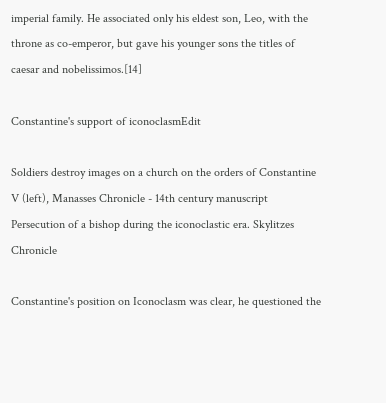imperial family. He associated only his eldest son, Leo, with the throne as co-emperor, but gave his younger sons the titles of caesar and nobelissimos.[14]

Constantine's support of iconoclasmEdit

Soldiers destroy images on a church on the orders of Constantine V (left), Manasses Chronicle - 14th century manuscript
Persecution of a bishop during the iconoclastic era. Skylitzes Chronicle

Constantine's position on Iconoclasm was clear, he questioned the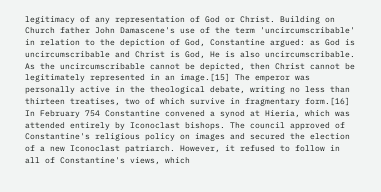legitimacy of any representation of God or Christ. Building on Church father John Damascene's use of the term 'uncircumscribable' in relation to the depiction of God, Constantine argued: as God is uncircumscribable and Christ is God, He is also uncircumscribable. As the uncircumscribable cannot be depicted, then Christ cannot be legitimately represented in an image.[15] The emperor was personally active in the theological debate, writing no less than thirteen treatises, two of which survive in fragmentary form.[16] In February 754 Constantine convened a synod at Hieria, which was attended entirely by Iconoclast bishops. The council approved of Constantine's religious policy on images and secured the election of a new Iconoclast patriarch. However, it refused to follow in all of Constantine's views, which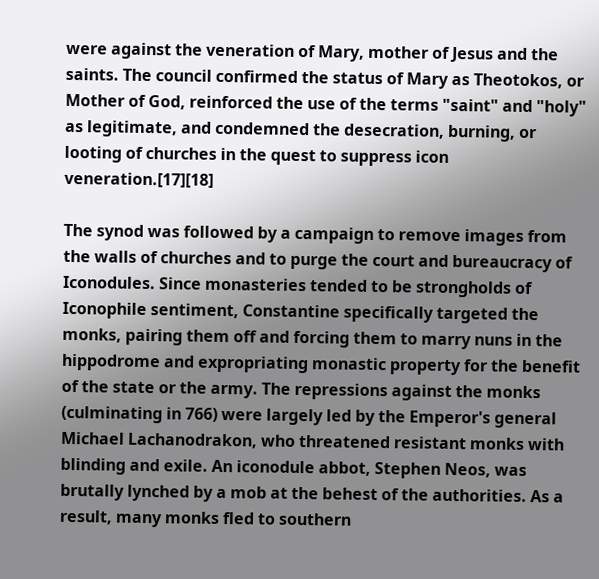were against the veneration of Mary, mother of Jesus and the saints. The council confirmed the status of Mary as Theotokos, or Mother of God, reinforced the use of the terms "saint" and "holy" as legitimate, and condemned the desecration, burning, or looting of churches in the quest to suppress icon veneration.[17][18]

The synod was followed by a campaign to remove images from the walls of churches and to purge the court and bureaucracy of Iconodules. Since monasteries tended to be strongholds of Iconophile sentiment, Constantine specifically targeted the monks, pairing them off and forcing them to marry nuns in the hippodrome and expropriating monastic property for the benefit of the state or the army. The repressions against the monks (culminating in 766) were largely led by the Emperor's general Michael Lachanodrakon, who threatened resistant monks with blinding and exile. An iconodule abbot, Stephen Neos, was brutally lynched by a mob at the behest of the authorities. As a result, many monks fled to southern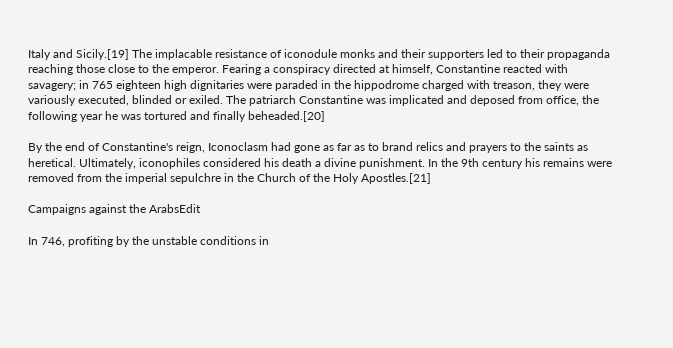Italy and Sicily.[19] The implacable resistance of iconodule monks and their supporters led to their propaganda reaching those close to the emperor. Fearing a conspiracy directed at himself, Constantine reacted with savagery; in 765 eighteen high dignitaries were paraded in the hippodrome charged with treason, they were variously executed, blinded or exiled. The patriarch Constantine was implicated and deposed from office, the following year he was tortured and finally beheaded.[20]

By the end of Constantine's reign, Iconoclasm had gone as far as to brand relics and prayers to the saints as heretical. Ultimately, iconophiles considered his death a divine punishment. In the 9th century his remains were removed from the imperial sepulchre in the Church of the Holy Apostles.[21]

Campaigns against the ArabsEdit

In 746, profiting by the unstable conditions in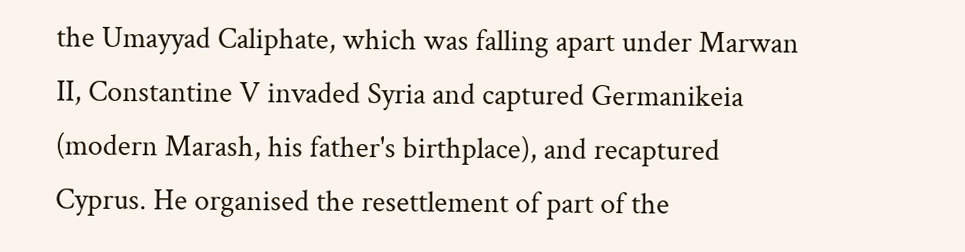the Umayyad Caliphate, which was falling apart under Marwan II, Constantine V invaded Syria and captured Germanikeia (modern Marash, his father's birthplace), and recaptured Cyprus. He organised the resettlement of part of the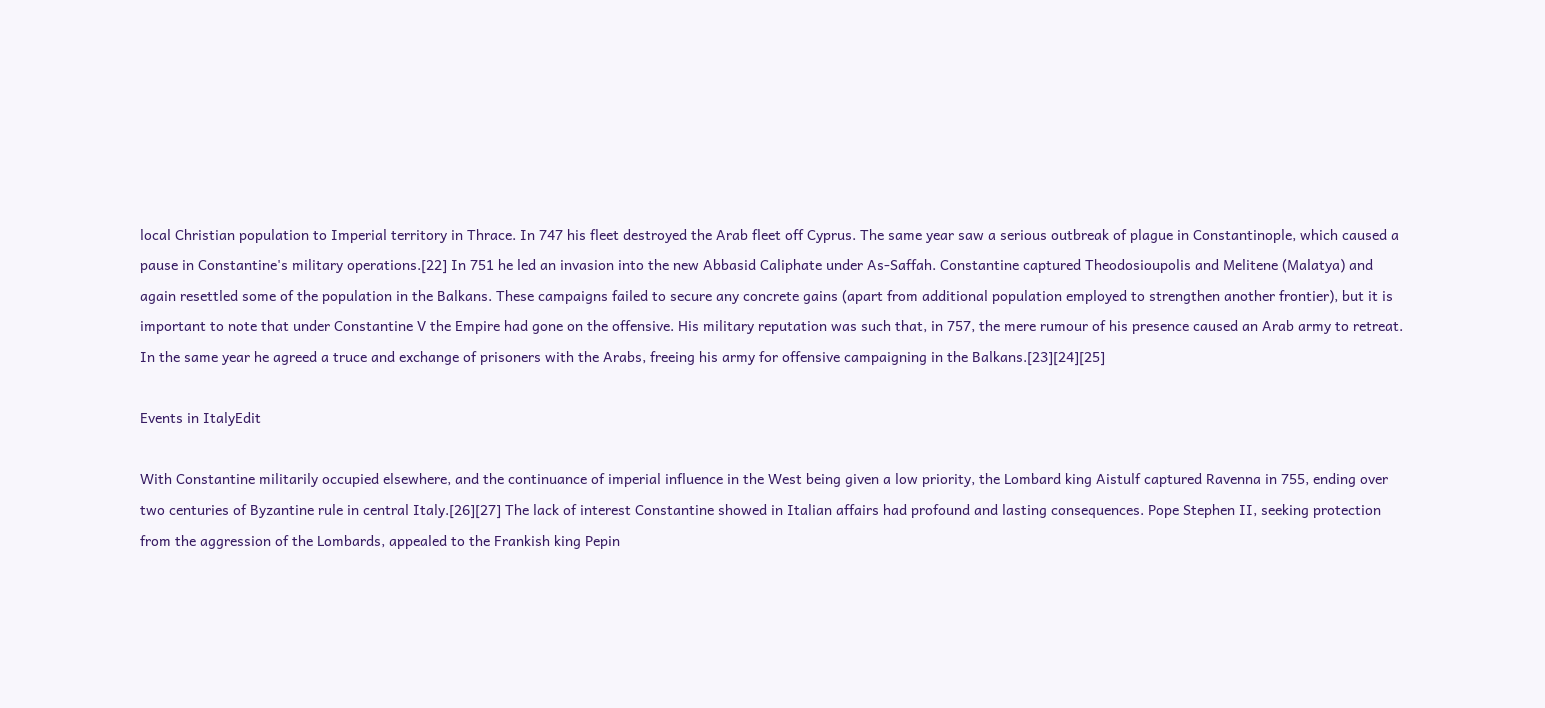local Christian population to Imperial territory in Thrace. In 747 his fleet destroyed the Arab fleet off Cyprus. The same year saw a serious outbreak of plague in Constantinople, which caused a pause in Constantine's military operations.[22] In 751 he led an invasion into the new Abbasid Caliphate under As-Saffah. Constantine captured Theodosioupolis and Melitene (Malatya) and again resettled some of the population in the Balkans. These campaigns failed to secure any concrete gains (apart from additional population employed to strengthen another frontier), but it is important to note that under Constantine V the Empire had gone on the offensive. His military reputation was such that, in 757, the mere rumour of his presence caused an Arab army to retreat. In the same year he agreed a truce and exchange of prisoners with the Arabs, freeing his army for offensive campaigning in the Balkans.[23][24][25]

Events in ItalyEdit

With Constantine militarily occupied elsewhere, and the continuance of imperial influence in the West being given a low priority, the Lombard king Aistulf captured Ravenna in 755, ending over two centuries of Byzantine rule in central Italy.[26][27] The lack of interest Constantine showed in Italian affairs had profound and lasting consequences. Pope Stephen II, seeking protection from the aggression of the Lombards, appealed to the Frankish king Pepin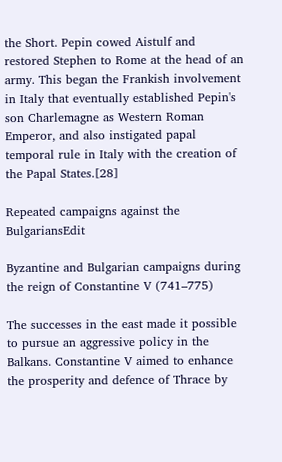the Short. Pepin cowed Aistulf and restored Stephen to Rome at the head of an army. This began the Frankish involvement in Italy that eventually established Pepin's son Charlemagne as Western Roman Emperor, and also instigated papal temporal rule in Italy with the creation of the Papal States.[28]

Repeated campaigns against the BulgariansEdit

Byzantine and Bulgarian campaigns during the reign of Constantine V (741–775)

The successes in the east made it possible to pursue an aggressive policy in the Balkans. Constantine V aimed to enhance the prosperity and defence of Thrace by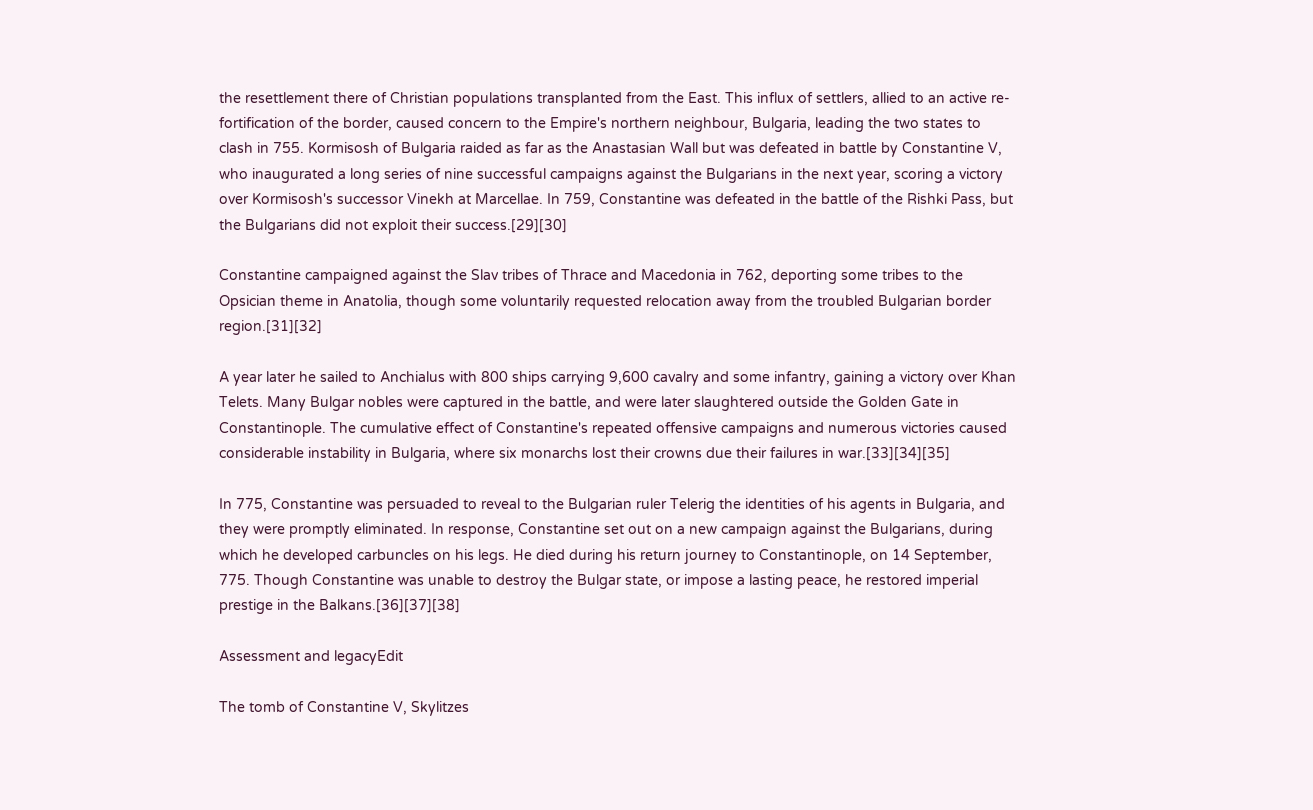the resettlement there of Christian populations transplanted from the East. This influx of settlers, allied to an active re-fortification of the border, caused concern to the Empire's northern neighbour, Bulgaria, leading the two states to clash in 755. Kormisosh of Bulgaria raided as far as the Anastasian Wall but was defeated in battle by Constantine V, who inaugurated a long series of nine successful campaigns against the Bulgarians in the next year, scoring a victory over Kormisosh's successor Vinekh at Marcellae. In 759, Constantine was defeated in the battle of the Rishki Pass, but the Bulgarians did not exploit their success.[29][30]

Constantine campaigned against the Slav tribes of Thrace and Macedonia in 762, deporting some tribes to the Opsician theme in Anatolia, though some voluntarily requested relocation away from the troubled Bulgarian border region.[31][32]

A year later he sailed to Anchialus with 800 ships carrying 9,600 cavalry and some infantry, gaining a victory over Khan Telets. Many Bulgar nobles were captured in the battle, and were later slaughtered outside the Golden Gate in Constantinople. The cumulative effect of Constantine's repeated offensive campaigns and numerous victories caused considerable instability in Bulgaria, where six monarchs lost their crowns due their failures in war.[33][34][35]

In 775, Constantine was persuaded to reveal to the Bulgarian ruler Telerig the identities of his agents in Bulgaria, and they were promptly eliminated. In response, Constantine set out on a new campaign against the Bulgarians, during which he developed carbuncles on his legs. He died during his return journey to Constantinople, on 14 September, 775. Though Constantine was unable to destroy the Bulgar state, or impose a lasting peace, he restored imperial prestige in the Balkans.[36][37][38]

Assessment and legacyEdit

The tomb of Constantine V, Skylitzes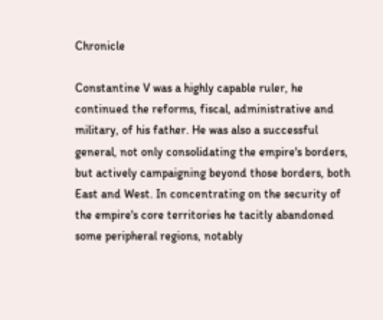Chronicle

Constantine V was a highly capable ruler, he continued the reforms, fiscal, administrative and military, of his father. He was also a successful general, not only consolidating the empire's borders, but actively campaigning beyond those borders, both East and West. In concentrating on the security of the empire's core territories he tacitly abandoned some peripheral regions, notably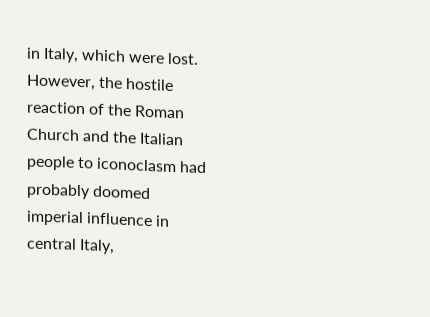in Italy, which were lost. However, the hostile reaction of the Roman Church and the Italian people to iconoclasm had probably doomed imperial influence in central Italy,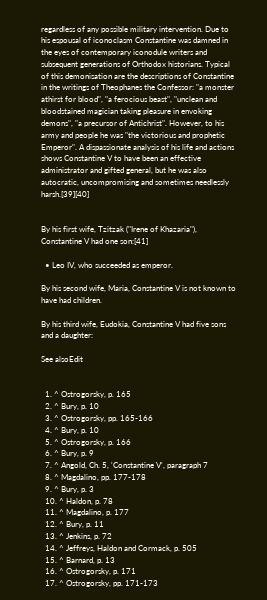regardless of any possible military intervention. Due to his espousal of iconoclasm Constantine was damned in the eyes of contemporary iconodule writers and subsequent generations of Orthodox historians. Typical of this demonisation are the descriptions of Constantine in the writings of Theophanes the Confessor: "a monster athirst for blood", "a ferocious beast", "unclean and bloodstained magician taking pleasure in envoking demons", "a precursor of Antichrist". However, to his army and people he was "the victorious and prophetic Emperor". A dispassionate analysis of his life and actions shows Constantine V to have been an effective administrator and gifted general, but he was also autocratic, uncompromising and sometimes needlessly harsh.[39][40]


By his first wife, Tzitzak ("Irene of Khazaria"), Constantine V had one son:[41]

  • Leo IV, who succeeded as emperor.

By his second wife, Maria, Constantine V is not known to have had children.

By his third wife, Eudokia, Constantine V had five sons and a daughter:

See alsoEdit


  1. ^ Ostrogorsky, p. 165
  2. ^ Bury, p. 10
  3. ^ Ostrogorsky, pp. 165-166
  4. ^ Bury, p. 10
  5. ^ Ostrogorsky, p. 166
  6. ^ Bury, p. 9
  7. ^ Angold, Ch. 5, 'Constantine V', paragraph 7
  8. ^ Magdalino, pp. 177-178
  9. ^ Bury, p. 3
  10. ^ Haldon, p. 78
  11. ^ Magdalino, p. 177
  12. ^ Bury, p. 11
  13. ^ Jenkins, p. 72
  14. ^ Jeffreys, Haldon and Cormack, p. 505
  15. ^ Barnard, p. 13
  16. ^ Ostrogorsky, p. 171
  17. ^ Ostrogorsky, pp. 171-173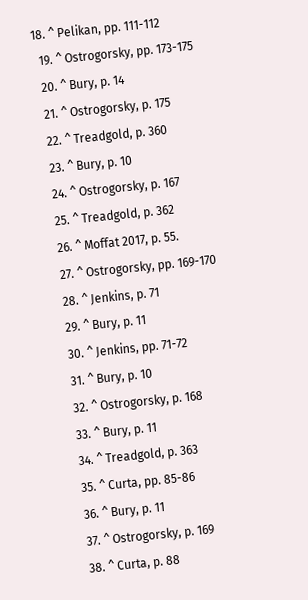18. ^ Pelikan, pp. 111-112
  19. ^ Ostrogorsky, pp. 173-175
  20. ^ Bury, p. 14
  21. ^ Ostrogorsky, p. 175
  22. ^ Treadgold, p. 360
  23. ^ Bury, p. 10
  24. ^ Ostrogorsky, p. 167
  25. ^ Treadgold, p. 362
  26. ^ Moffat 2017, p. 55.
  27. ^ Ostrogorsky, pp. 169-170
  28. ^ Jenkins, p. 71
  29. ^ Bury, p. 11
  30. ^ Jenkins, pp. 71-72
  31. ^ Bury, p. 10
  32. ^ Ostrogorsky, p. 168
  33. ^ Bury, p. 11
  34. ^ Treadgold, p. 363
  35. ^ Curta, pp. 85-86
  36. ^ Bury, p. 11
  37. ^ Ostrogorsky, p. 169
  38. ^ Curta, p. 88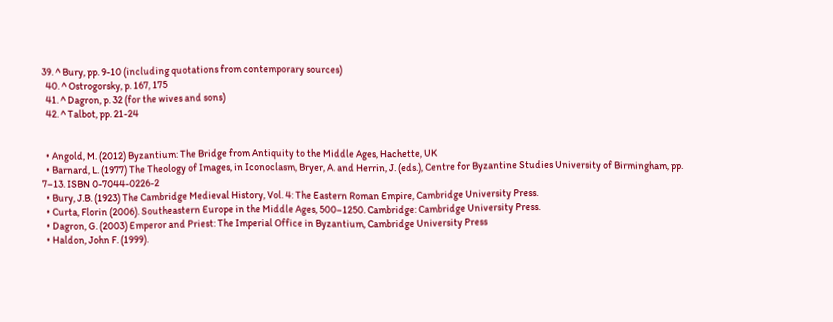39. ^ Bury, pp. 9-10 (including quotations from contemporary sources)
  40. ^ Ostrogorsky, p. 167, 175
  41. ^ Dagron, p. 32 (for the wives and sons)
  42. ^ Talbot, pp. 21-24


  • Angold, M. (2012) Byzantium: The Bridge from Antiquity to the Middle Ages, Hachette, UK
  • Barnard, L. (1977) The Theology of Images, in Iconoclasm, Bryer, A. and Herrin, J. (eds.), Centre for Byzantine Studies University of Birmingham, pp. 7–13. ISBN 0-7044-0226-2
  • Bury, J.B. (1923) The Cambridge Medieval History, Vol. 4: The Eastern Roman Empire, Cambridge University Press.
  • Curta, Florin (2006). Southeastern Europe in the Middle Ages, 500–1250. Cambridge: Cambridge University Press.
  • Dagron, G. (2003) Emperor and Priest: The Imperial Office in Byzantium, Cambridge University Press
  • Haldon, John F. (1999).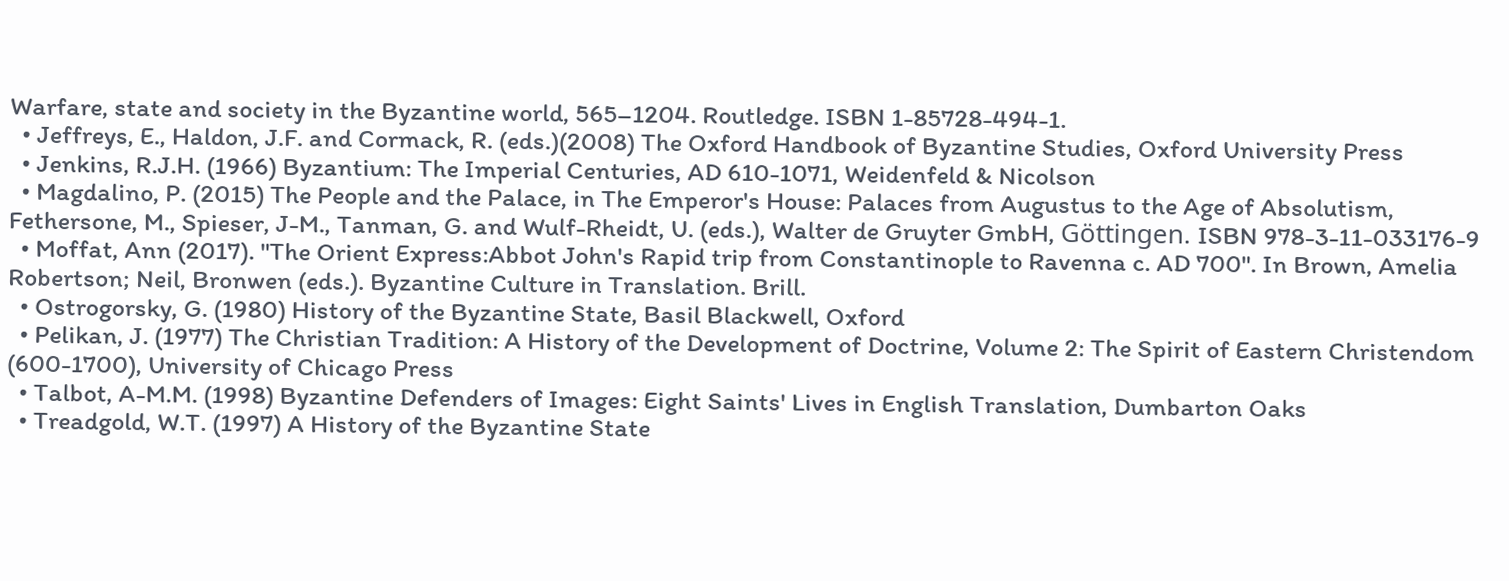Warfare, state and society in the Byzantine world, 565–1204. Routledge. ISBN 1-85728-494-1.
  • Jeffreys, E., Haldon, J.F. and Cormack, R. (eds.)(2008) The Oxford Handbook of Byzantine Studies, Oxford University Press
  • Jenkins, R.J.H. (1966) Byzantium: The Imperial Centuries, AD 610-1071, Weidenfeld & Nicolson
  • Magdalino, P. (2015) The People and the Palace, in The Emperor's House: Palaces from Augustus to the Age of Absolutism, Fethersone, M., Spieser, J-M., Tanman, G. and Wulf-Rheidt, U. (eds.), Walter de Gruyter GmbH, Göttingen. ISBN 978-3-11-033176-9
  • Moffat, Ann (2017). "The Orient Express:Abbot John's Rapid trip from Constantinople to Ravenna c. AD 700". In Brown, Amelia Robertson; Neil, Bronwen (eds.). Byzantine Culture in Translation. Brill.
  • Ostrogorsky, G. (1980) History of the Byzantine State, Basil Blackwell, Oxford
  • Pelikan, J. (1977) The Christian Tradition: A History of the Development of Doctrine, Volume 2: The Spirit of Eastern Christendom (600-1700), University of Chicago Press
  • Talbot, A-M.M. (1998) Byzantine Defenders of Images: Eight Saints' Lives in English Translation, Dumbarton Oaks
  • Treadgold, W.T. (1997) A History of the Byzantine State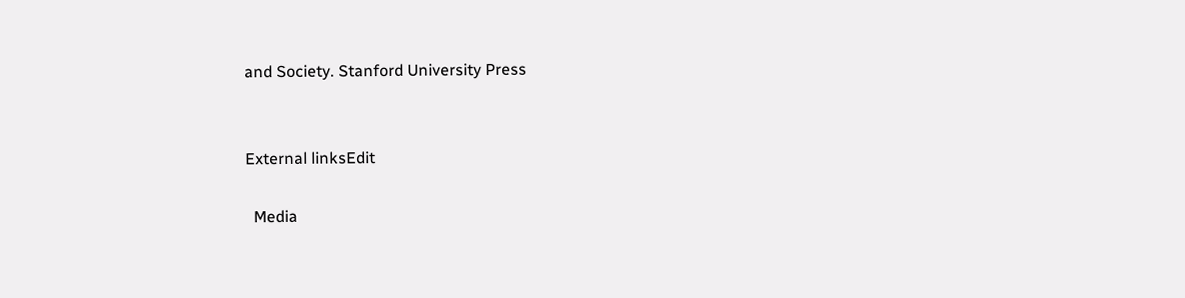and Society. Stanford University Press


External linksEdit

  Media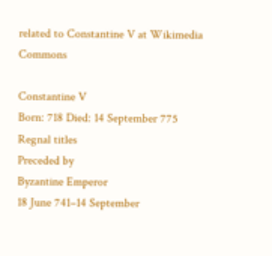related to Constantine V at Wikimedia Commons

Constantine V
Born: 718 Died: 14 September 775
Regnal titles
Preceded by
Byzantine Emperor
18 June 741–14 September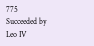775
Succeeded by
Leo IV